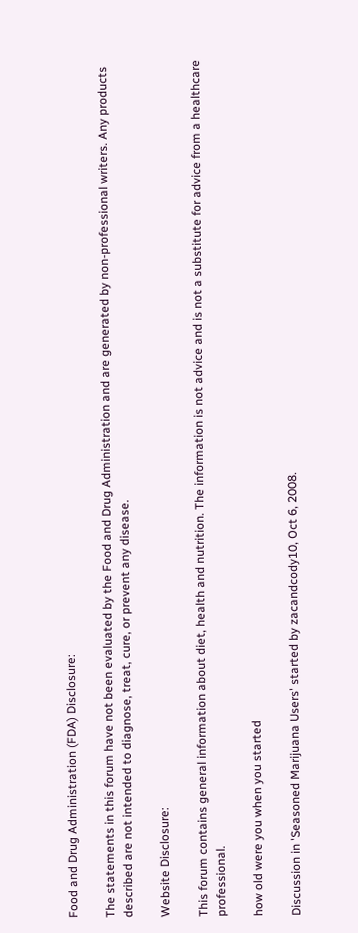Food and Drug Administration (FDA) Disclosure:

The statements in this forum have not been evaluated by the Food and Drug Administration and are generated by non-professional writers. Any products described are not intended to diagnose, treat, cure, or prevent any disease.

Website Disclosure:

This forum contains general information about diet, health and nutrition. The information is not advice and is not a substitute for advice from a healthcare professional.

how old were you when you started

Discussion in 'Seasoned Marijuana Users' started by zacandcody10, Oct 6, 2008.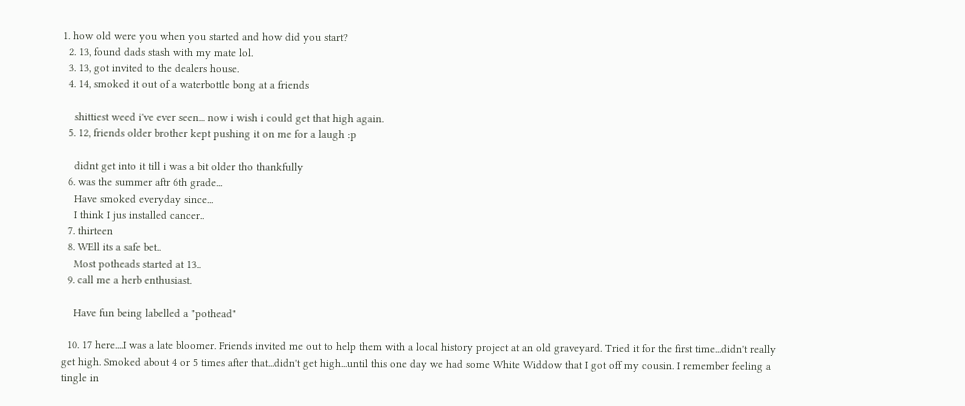1. how old were you when you started and how did you start?
  2. 13, found dads stash with my mate lol.
  3. 13, got invited to the dealers house.
  4. 14, smoked it out of a waterbottle bong at a friends

    shittiest weed i've ever seen... now i wish i could get that high again.
  5. 12, friends older brother kept pushing it on me for a laugh :p

    didnt get into it till i was a bit older tho thankfully
  6. was the summer aftr 6th grade...
    Have smoked everyday since...
    I think I jus installed cancer..
  7. thirteen
  8. WEll its a safe bet..
    Most potheads started at 13..
  9. call me a herb enthusiast.

    Have fun being labelled a "pothead"

  10. 17 here....I was a late bloomer. Friends invited me out to help them with a local history project at an old graveyard. Tried it for the first time...didn't really get high. Smoked about 4 or 5 times after that...didn't get high...until this one day we had some White Widdow that I got off my cousin. I remember feeling a tingle in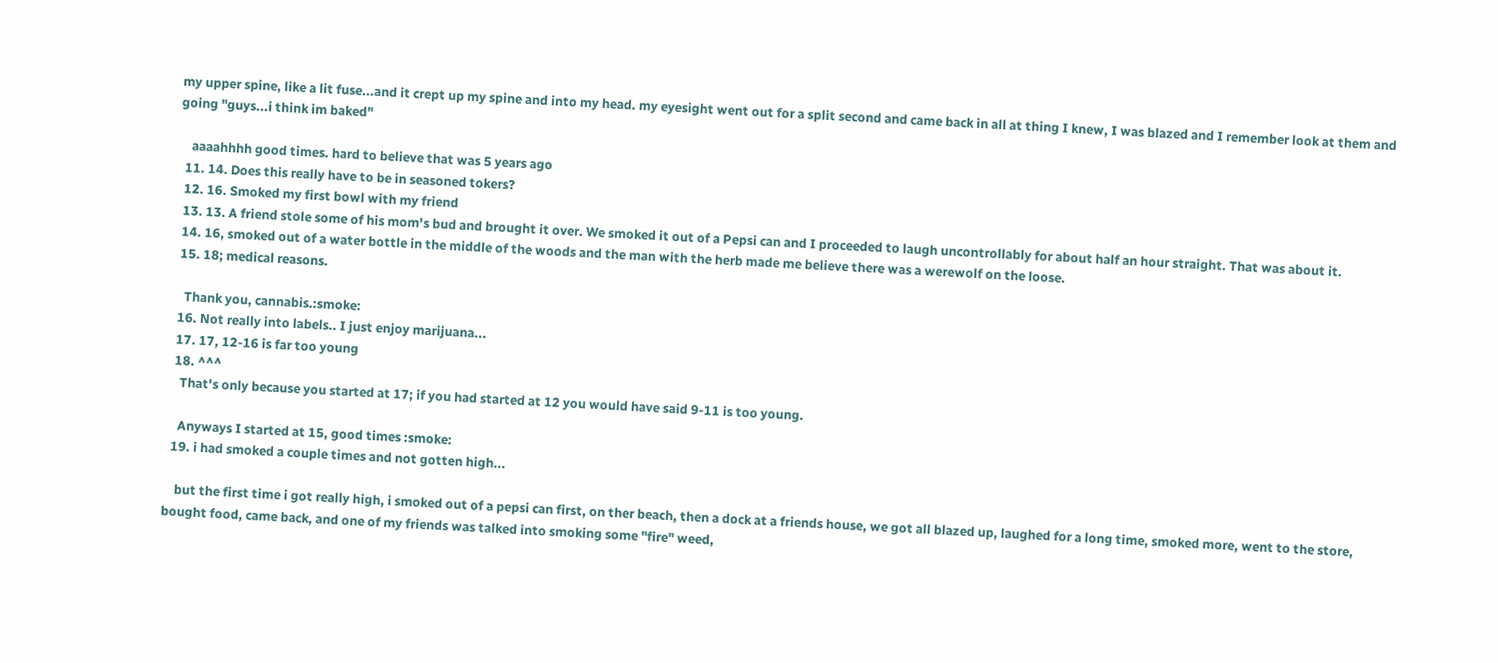my upper spine, like a lit fuse...and it crept up my spine and into my head. my eyesight went out for a split second and came back in all at thing I knew, I was blazed and I remember look at them and going "guys...i think im baked"

    aaaahhhh good times. hard to believe that was 5 years ago
  11. 14. Does this really have to be in seasoned tokers?
  12. 16. Smoked my first bowl with my friend
  13. 13. A friend stole some of his mom's bud and brought it over. We smoked it out of a Pepsi can and I proceeded to laugh uncontrollably for about half an hour straight. That was about it.
  14. 16, smoked out of a water bottle in the middle of the woods and the man with the herb made me believe there was a werewolf on the loose.
  15. 18; medical reasons.

    Thank you, cannabis.:smoke:
  16. Not really into labels.. I just enjoy marijuana...
  17. 17, 12-16 is far too young
  18. ^^^
    That's only because you started at 17; if you had started at 12 you would have said 9-11 is too young.

    Anyways I started at 15, good times :smoke:
  19. i had smoked a couple times and not gotten high...

    but the first time i got really high, i smoked out of a pepsi can first, on ther beach, then a dock at a friends house, we got all blazed up, laughed for a long time, smoked more, went to the store, bought food, came back, and one of my friends was talked into smoking some "fire" weed,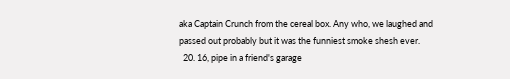aka Captain Crunch from the cereal box. Any who, we laughed and passed out probably but it was the funniest smoke shesh ever.
  20. 16, pipe in a friend's garage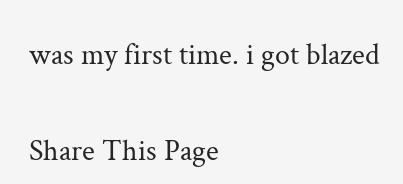was my first time. i got blazed

Share This Page